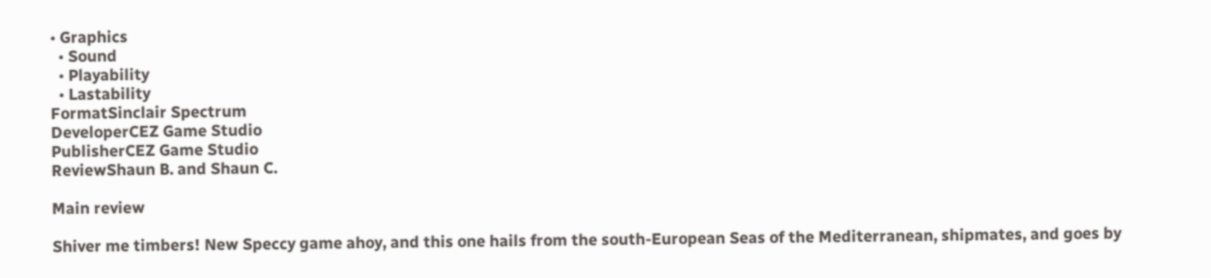• Graphics
  • Sound
  • Playability
  • Lastability
FormatSinclair Spectrum
DeveloperCEZ Game Studio
PublisherCEZ Game Studio
ReviewShaun B. and Shaun C.

Main review

Shiver me timbers! New Speccy game ahoy, and this one hails from the south-European Seas of the Mediterranean, shipmates, and goes by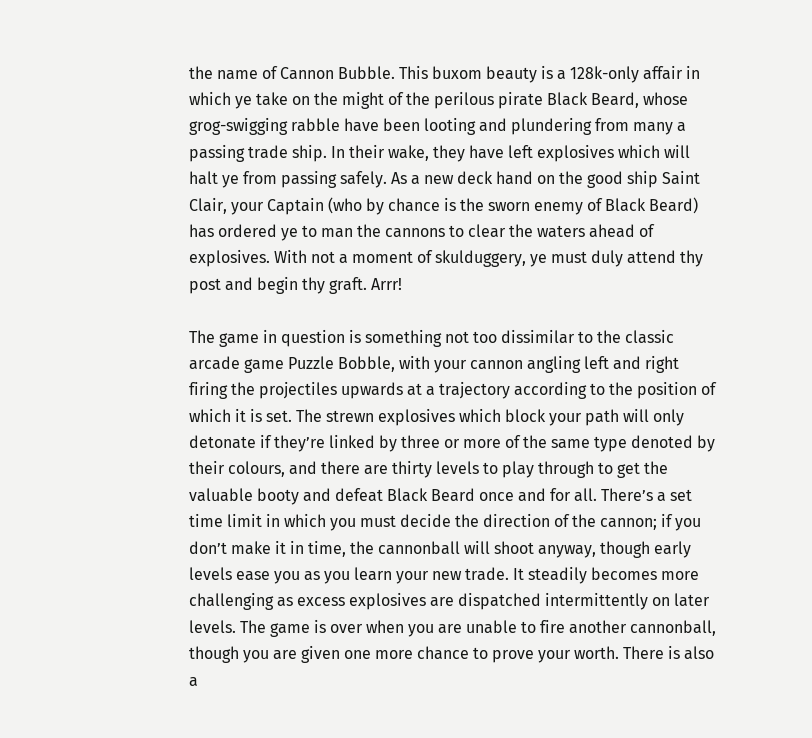the name of Cannon Bubble. This buxom beauty is a 128k-only affair in which ye take on the might of the perilous pirate Black Beard, whose grog-swigging rabble have been looting and plundering from many a passing trade ship. In their wake, they have left explosives which will halt ye from passing safely. As a new deck hand on the good ship Saint Clair, your Captain (who by chance is the sworn enemy of Black Beard) has ordered ye to man the cannons to clear the waters ahead of explosives. With not a moment of skulduggery, ye must duly attend thy post and begin thy graft. Arrr!

The game in question is something not too dissimilar to the classic arcade game Puzzle Bobble, with your cannon angling left and right firing the projectiles upwards at a trajectory according to the position of which it is set. The strewn explosives which block your path will only detonate if they’re linked by three or more of the same type denoted by their colours, and there are thirty levels to play through to get the valuable booty and defeat Black Beard once and for all. There’s a set time limit in which you must decide the direction of the cannon; if you don’t make it in time, the cannonball will shoot anyway, though early levels ease you as you learn your new trade. It steadily becomes more challenging as excess explosives are dispatched intermittently on later levels. The game is over when you are unable to fire another cannonball, though you are given one more chance to prove your worth. There is also a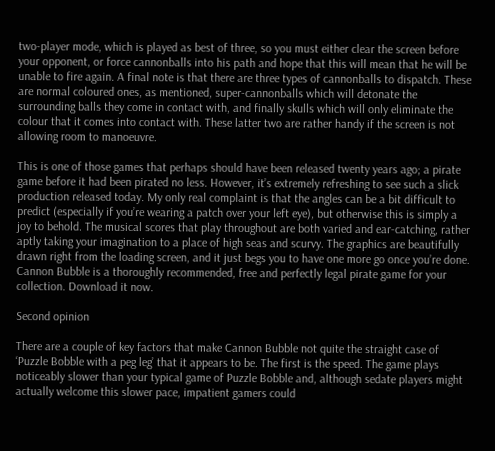two-player mode, which is played as best of three, so you must either clear the screen before your opponent, or force cannonballs into his path and hope that this will mean that he will be unable to fire again. A final note is that there are three types of cannonballs to dispatch. These are normal coloured ones, as mentioned, super-cannonballs which will detonate the surrounding balls they come in contact with, and finally skulls which will only eliminate the colour that it comes into contact with. These latter two are rather handy if the screen is not allowing room to manoeuvre.

This is one of those games that perhaps should have been released twenty years ago; a pirate game before it had been pirated no less. However, it’s extremely refreshing to see such a slick production released today. My only real complaint is that the angles can be a bit difficult to predict (especially if you’re wearing a patch over your left eye), but otherwise this is simply a joy to behold. The musical scores that play throughout are both varied and ear-catching, rather aptly taking your imagination to a place of high seas and scurvy. The graphics are beautifully drawn right from the loading screen, and it just begs you to have one more go once you’re done. Cannon Bubble is a thoroughly recommended, free and perfectly legal pirate game for your collection. Download it now.

Second opinion

There are a couple of key factors that make Cannon Bubble not quite the straight case of ‘Puzzle Bobble with a peg leg’ that it appears to be. The first is the speed. The game plays noticeably slower than your typical game of Puzzle Bobble and, although sedate players might actually welcome this slower pace, impatient gamers could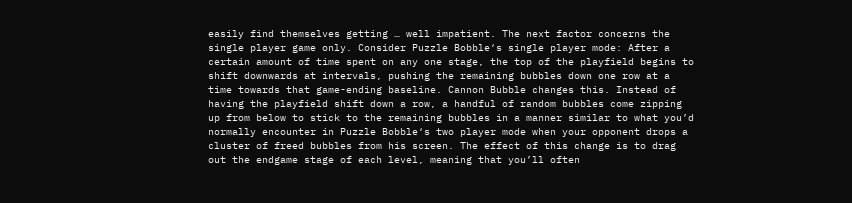easily find themselves getting … well impatient. The next factor concerns the single player game only. Consider Puzzle Bobble‘s single player mode: After a certain amount of time spent on any one stage, the top of the playfield begins to shift downwards at intervals, pushing the remaining bubbles down one row at a time towards that game-ending baseline. Cannon Bubble changes this. Instead of having the playfield shift down a row, a handful of random bubbles come zipping up from below to stick to the remaining bubbles in a manner similar to what you’d normally encounter in Puzzle Bobble‘s two player mode when your opponent drops a cluster of freed bubbles from his screen. The effect of this change is to drag out the endgame stage of each level, meaning that you’ll often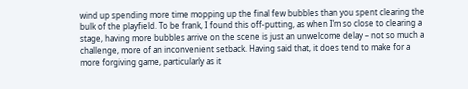wind up spending more time mopping up the final few bubbles than you spent clearing the bulk of the playfield. To be frank, I found this off-putting, as when I’m so close to clearing a stage, having more bubbles arrive on the scene is just an unwelcome delay – not so much a challenge, more of an inconvenient setback. Having said that, it does tend to make for a more forgiving game, particularly as it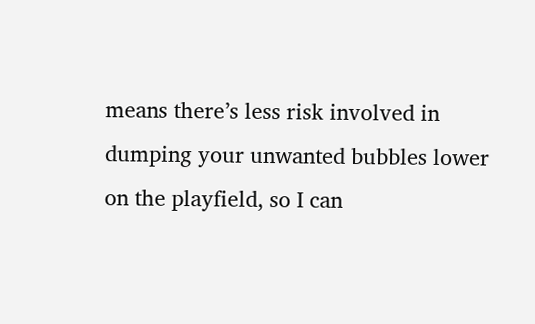means there’s less risk involved in dumping your unwanted bubbles lower on the playfield, so I can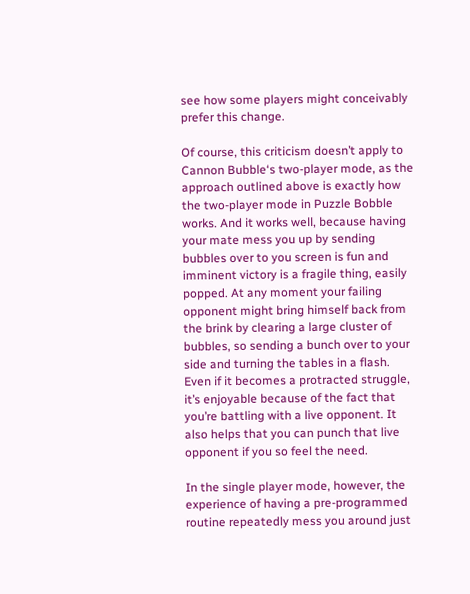see how some players might conceivably prefer this change.

Of course, this criticism doesn’t apply to Cannon Bubble‘s two-player mode, as the approach outlined above is exactly how the two-player mode in Puzzle Bobble works. And it works well, because having your mate mess you up by sending bubbles over to you screen is fun and imminent victory is a fragile thing, easily popped. At any moment your failing opponent might bring himself back from the brink by clearing a large cluster of bubbles, so sending a bunch over to your side and turning the tables in a flash. Even if it becomes a protracted struggle, it’s enjoyable because of the fact that you’re battling with a live opponent. It also helps that you can punch that live opponent if you so feel the need.

In the single player mode, however, the experience of having a pre-programmed routine repeatedly mess you around just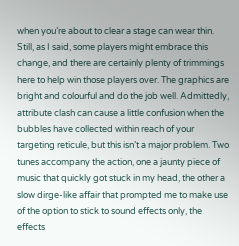when you’re about to clear a stage can wear thin. Still, as I said, some players might embrace this change, and there are certainly plenty of trimmings here to help win those players over. The graphics are bright and colourful and do the job well. Admittedly, attribute clash can cause a little confusion when the bubbles have collected within reach of your targeting reticule, but this isn’t a major problem. Two tunes accompany the action, one a jaunty piece of music that quickly got stuck in my head, the other a slow dirge-like affair that prompted me to make use of the option to stick to sound effects only, the effects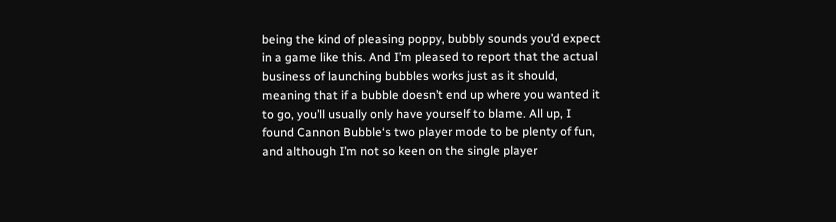being the kind of pleasing poppy, bubbly sounds you’d expect in a game like this. And I’m pleased to report that the actual business of launching bubbles works just as it should, meaning that if a bubble doesn’t end up where you wanted it to go, you’ll usually only have yourself to blame. All up, I found Cannon Bubble‘s two player mode to be plenty of fun, and although I’m not so keen on the single player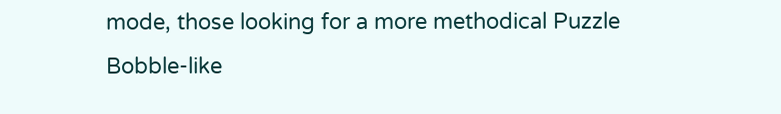mode, those looking for a more methodical Puzzle Bobble-like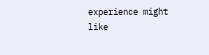experience might like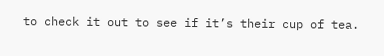to check it out to see if it’s their cup of tea.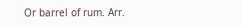Or barrel of rum. Arr.